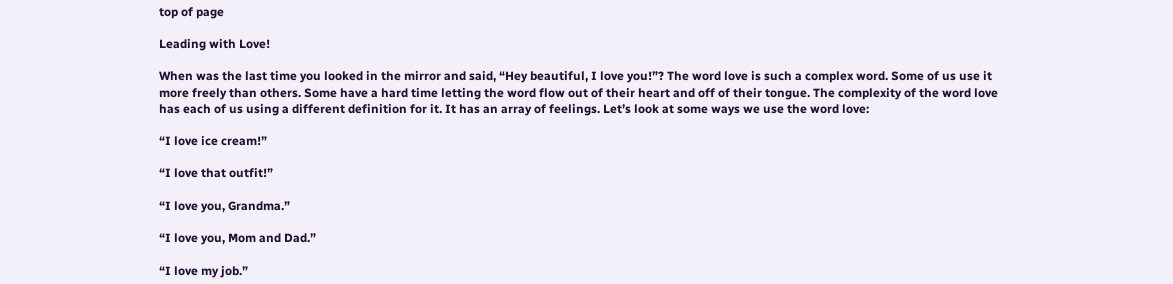top of page

Leading with Love!

When was the last time you looked in the mirror and said, “Hey beautiful, I love you!”? The word love is such a complex word. Some of us use it more freely than others. Some have a hard time letting the word flow out of their heart and off of their tongue. The complexity of the word love has each of us using a different definition for it. It has an array of feelings. Let’s look at some ways we use the word love:

“I love ice cream!”

“I love that outfit!”

“I love you, Grandma.”

“I love you, Mom and Dad.”

“I love my job.”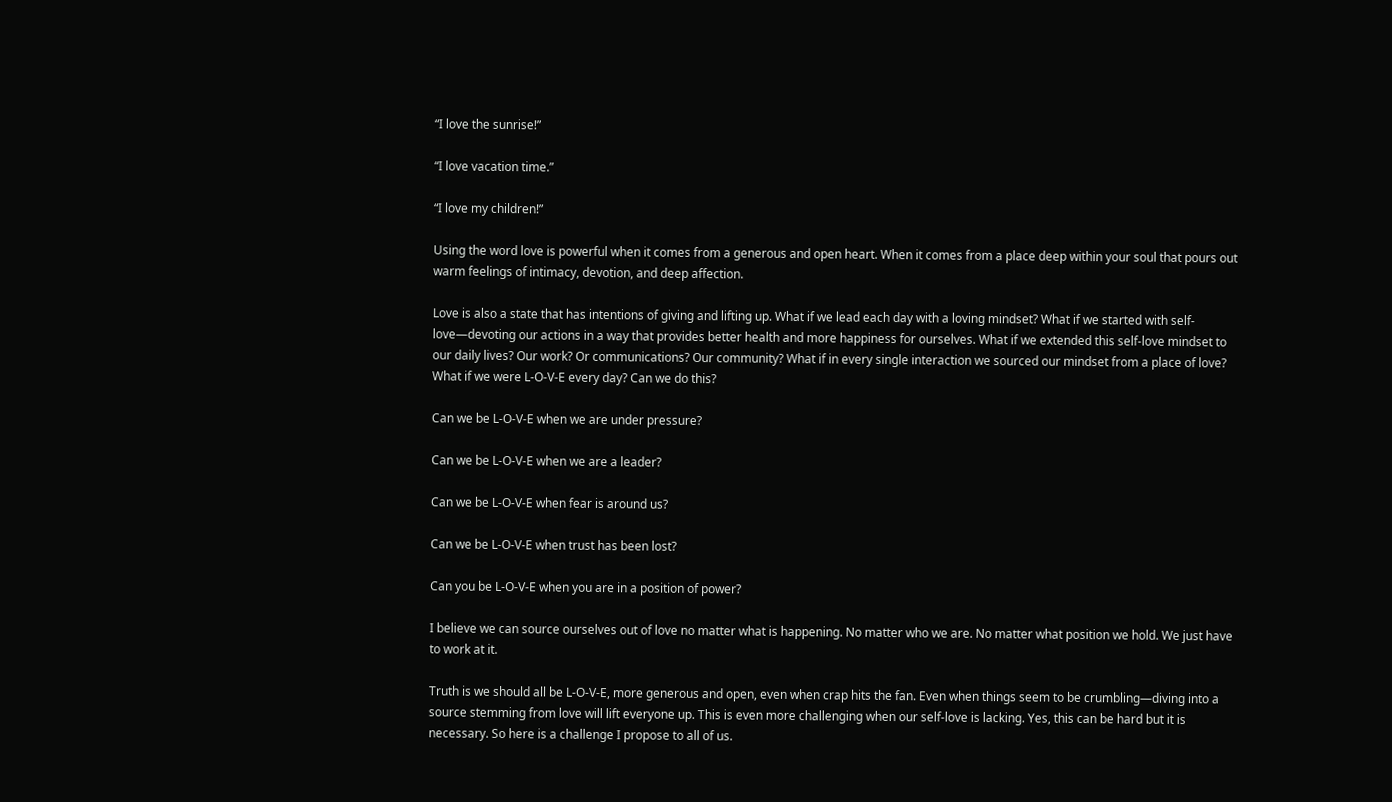“I love the sunrise!”

“I love vacation time.”

“I love my children!”

Using the word love is powerful when it comes from a generous and open heart. When it comes from a place deep within your soul that pours out warm feelings of intimacy, devotion, and deep affection.

Love is also a state that has intentions of giving and lifting up. What if we lead each day with a loving mindset? What if we started with self-love—devoting our actions in a way that provides better health and more happiness for ourselves. What if we extended this self-love mindset to our daily lives? Our work? Or communications? Our community? What if in every single interaction we sourced our mindset from a place of love? What if we were L-O-V-E every day? Can we do this?

Can we be L-O-V-E when we are under pressure?

Can we be L-O-V-E when we are a leader?

Can we be L-O-V-E when fear is around us?

Can we be L-O-V-E when trust has been lost?

Can you be L-O-V-E when you are in a position of power?

I believe we can source ourselves out of love no matter what is happening. No matter who we are. No matter what position we hold. We just have to work at it.

Truth is we should all be L-O-V-E, more generous and open, even when crap hits the fan. Even when things seem to be crumbling—diving into a source stemming from love will lift everyone up. This is even more challenging when our self-love is lacking. Yes, this can be hard but it is necessary. So here is a challenge I propose to all of us.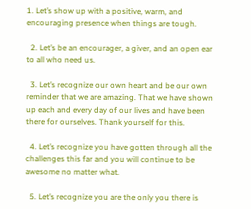1. Let’s show up with a positive, warm, and encouraging presence when things are tough.

  2. Let’s be an encourager, a giver, and an open ear to all who need us.

  3. Let’s recognize our own heart and be our own reminder that we are amazing. That we have shown up each and every day of our lives and have been there for ourselves. Thank yourself for this.

  4. Let’s recognize you have gotten through all the challenges this far and you will continue to be awesome no matter what.

  5. Let’s recognize you are the only you there is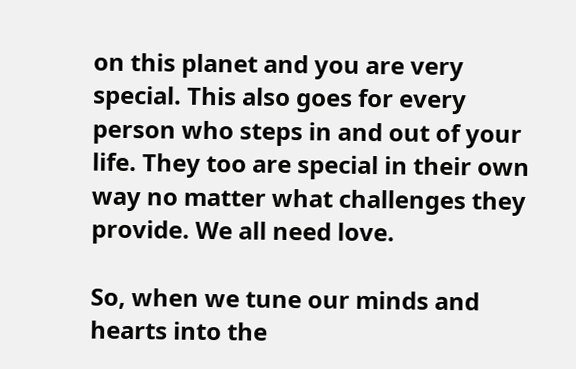on this planet and you are very special. This also goes for every person who steps in and out of your life. They too are special in their own way no matter what challenges they provide. We all need love.

So, when we tune our minds and hearts into the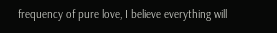frequency of pure love, I believe everything will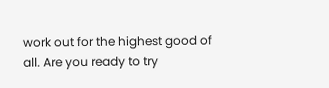work out for the highest good of all. Are you ready to try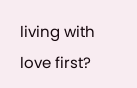living with love first?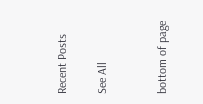Recent Posts

See All


bottom of page